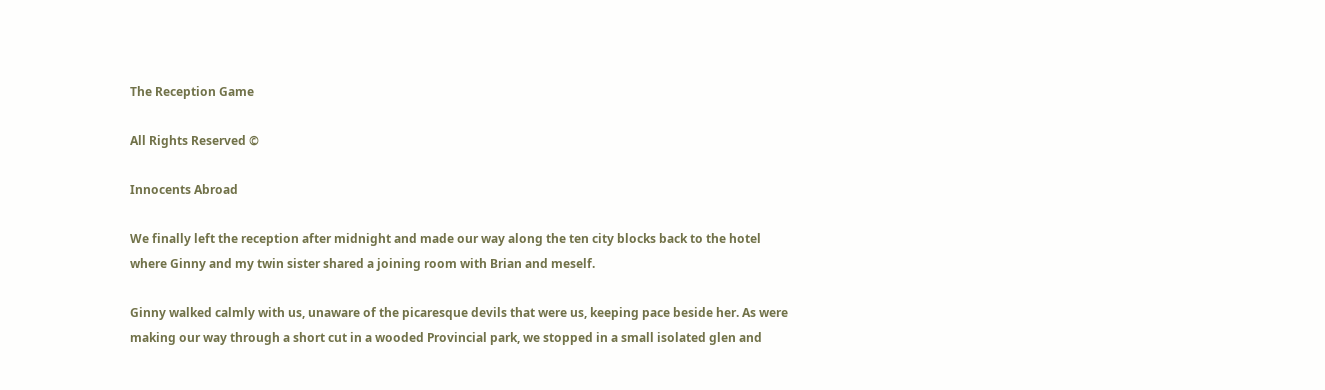The Reception Game

All Rights Reserved ©

Innocents Abroad

We finally left the reception after midnight and made our way along the ten city blocks back to the hotel where Ginny and my twin sister shared a joining room with Brian and meself.

Ginny walked calmly with us, unaware of the picaresque devils that were us, keeping pace beside her. As were making our way through a short cut in a wooded Provincial park, we stopped in a small isolated glen and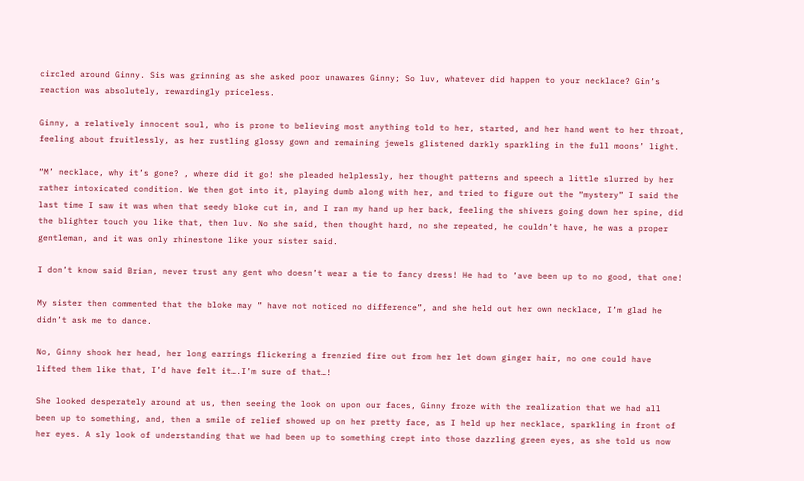circled around Ginny. Sis was grinning as she asked poor unawares Ginny; So luv, whatever did happen to your necklace? Gin’s reaction was absolutely, rewardingly priceless.

Ginny, a relatively innocent soul, who is prone to believing most anything told to her, started, and her hand went to her throat, feeling about fruitlessly, as her rustling glossy gown and remaining jewels glistened darkly sparkling in the full moons’ light.

“M’ necklace, why it’s gone? , where did it go! she pleaded helplessly, her thought patterns and speech a little slurred by her rather intoxicated condition. We then got into it, playing dumb along with her, and tried to figure out the “mystery” I said the last time I saw it was when that seedy bloke cut in, and I ran my hand up her back, feeling the shivers going down her spine, did the blighter touch you like that, then luv. No she said, then thought hard, no she repeated, he couldn’t have, he was a proper gentleman, and it was only rhinestone like your sister said.

I don’t know said Brian, never trust any gent who doesn’t wear a tie to fancy dress! He had to ’ave been up to no good, that one!

My sister then commented that the bloke may ” have not noticed no difference”, and she held out her own necklace, I’m glad he didn’t ask me to dance.

No, Ginny shook her head, her long earrings flickering a frenzied fire out from her let down ginger hair, no one could have lifted them like that, I’d have felt it….I’m sure of that…!

She looked desperately around at us, then seeing the look on upon our faces, Ginny froze with the realization that we had all been up to something, and, then a smile of relief showed up on her pretty face, as I held up her necklace, sparkling in front of her eyes. A sly look of understanding that we had been up to something crept into those dazzling green eyes, as she told us now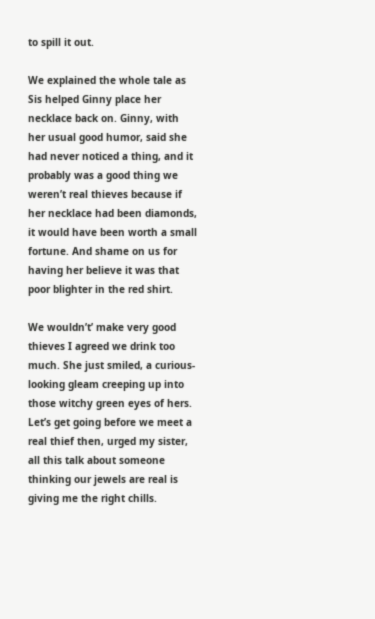to spill it out.

We explained the whole tale as Sis helped Ginny place her necklace back on. Ginny, with her usual good humor, said she had never noticed a thing, and it probably was a good thing we weren’t real thieves because if her necklace had been diamonds, it would have been worth a small fortune. And shame on us for having her believe it was that poor blighter in the red shirt.

We wouldn’t’ make very good thieves I agreed we drink too much. She just smiled, a curious-looking gleam creeping up into those witchy green eyes of hers. Let’s get going before we meet a real thief then, urged my sister, all this talk about someone thinking our jewels are real is giving me the right chills.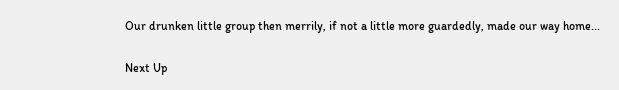Our drunken little group then merrily, if not a little more guardedly, made our way home...

Next Up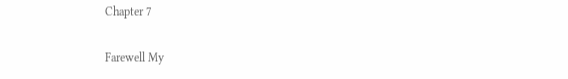Chapter 7

Farewell My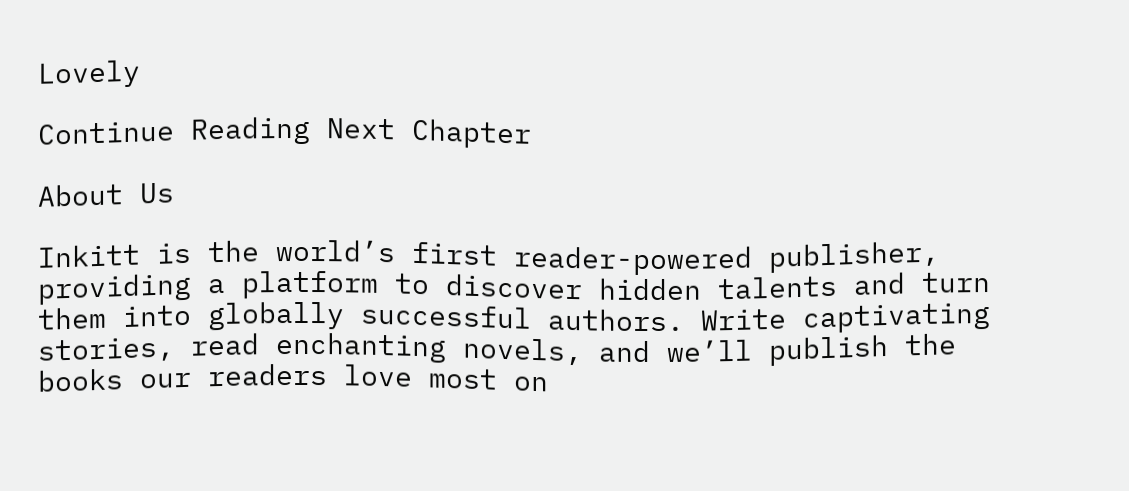Lovely

Continue Reading Next Chapter

About Us

Inkitt is the world’s first reader-powered publisher, providing a platform to discover hidden talents and turn them into globally successful authors. Write captivating stories, read enchanting novels, and we’ll publish the books our readers love most on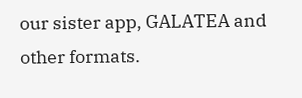our sister app, GALATEA and other formats.